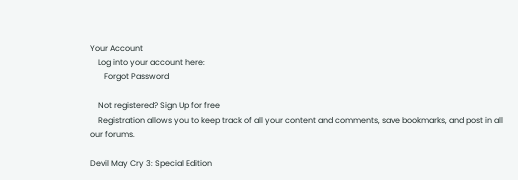Your Account
    Log into your account here:
       Forgot Password

    Not registered? Sign Up for free
    Registration allows you to keep track of all your content and comments, save bookmarks, and post in all our forums.

Devil May Cry 3: Special Edition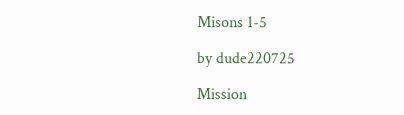Misons 1-5

by dude220725

Mission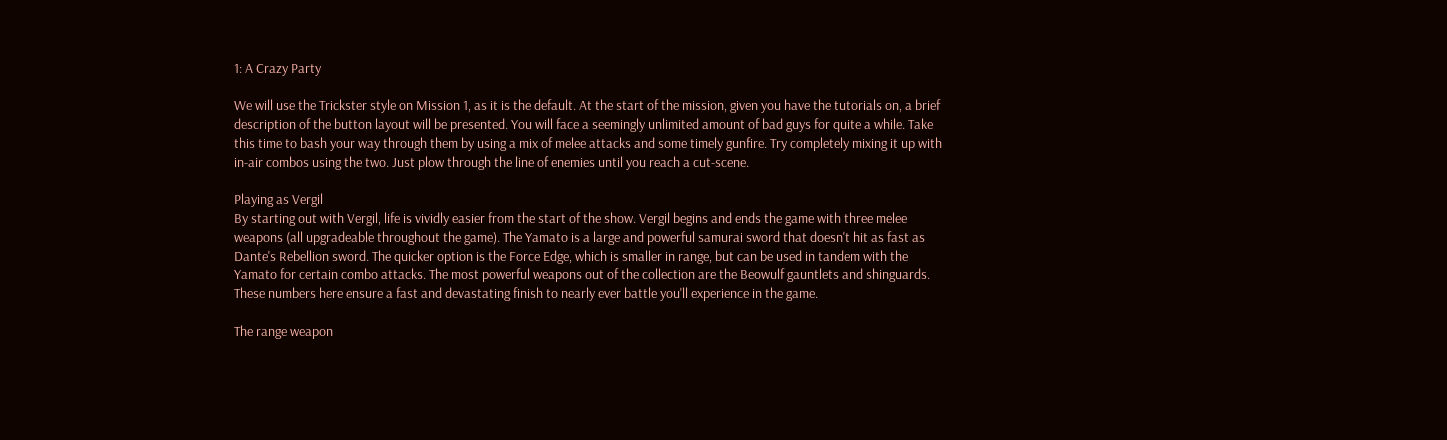1: A Crazy Party

We will use the Trickster style on Mission 1, as it is the default. At the start of the mission, given you have the tutorials on, a brief description of the button layout will be presented. You will face a seemingly unlimited amount of bad guys for quite a while. Take this time to bash your way through them by using a mix of melee attacks and some timely gunfire. Try completely mixing it up with in-air combos using the two. Just plow through the line of enemies until you reach a cut-scene.

Playing as Vergil
By starting out with Vergil, life is vividly easier from the start of the show. Vergil begins and ends the game with three melee weapons (all upgradeable throughout the game). The Yamato is a large and powerful samurai sword that doesn't hit as fast as Dante's Rebellion sword. The quicker option is the Force Edge, which is smaller in range, but can be used in tandem with the Yamato for certain combo attacks. The most powerful weapons out of the collection are the Beowulf gauntlets and shinguards. These numbers here ensure a fast and devastating finish to nearly ever battle you'll experience in the game.

The range weapon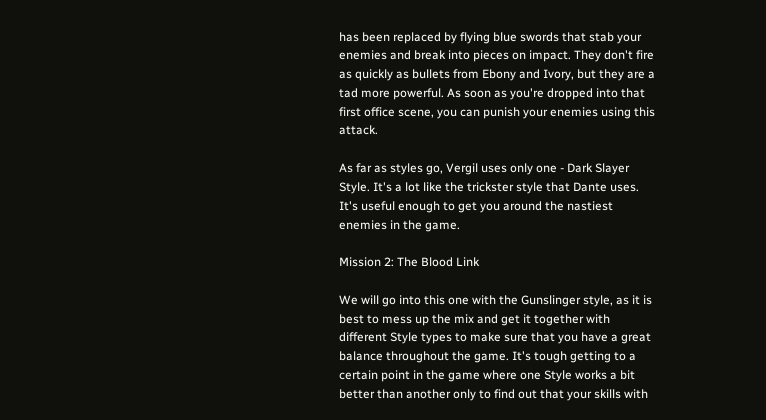has been replaced by flying blue swords that stab your enemies and break into pieces on impact. They don't fire as quickly as bullets from Ebony and Ivory, but they are a tad more powerful. As soon as you're dropped into that first office scene, you can punish your enemies using this attack.

As far as styles go, Vergil uses only one - Dark Slayer Style. It's a lot like the trickster style that Dante uses. It's useful enough to get you around the nastiest enemies in the game.

Mission 2: The Blood Link

We will go into this one with the Gunslinger style, as it is best to mess up the mix and get it together with different Style types to make sure that you have a great balance throughout the game. It's tough getting to a certain point in the game where one Style works a bit better than another only to find out that your skills with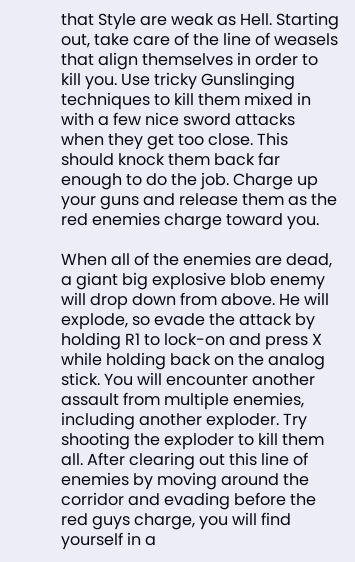that Style are weak as Hell. Starting out, take care of the line of weasels that align themselves in order to kill you. Use tricky Gunslinging techniques to kill them mixed in with a few nice sword attacks when they get too close. This should knock them back far enough to do the job. Charge up your guns and release them as the red enemies charge toward you.

When all of the enemies are dead, a giant big explosive blob enemy will drop down from above. He will explode, so evade the attack by holding R1 to lock-on and press X while holding back on the analog stick. You will encounter another assault from multiple enemies, including another exploder. Try shooting the exploder to kill them all. After clearing out this line of enemies by moving around the corridor and evading before the red guys charge, you will find yourself in a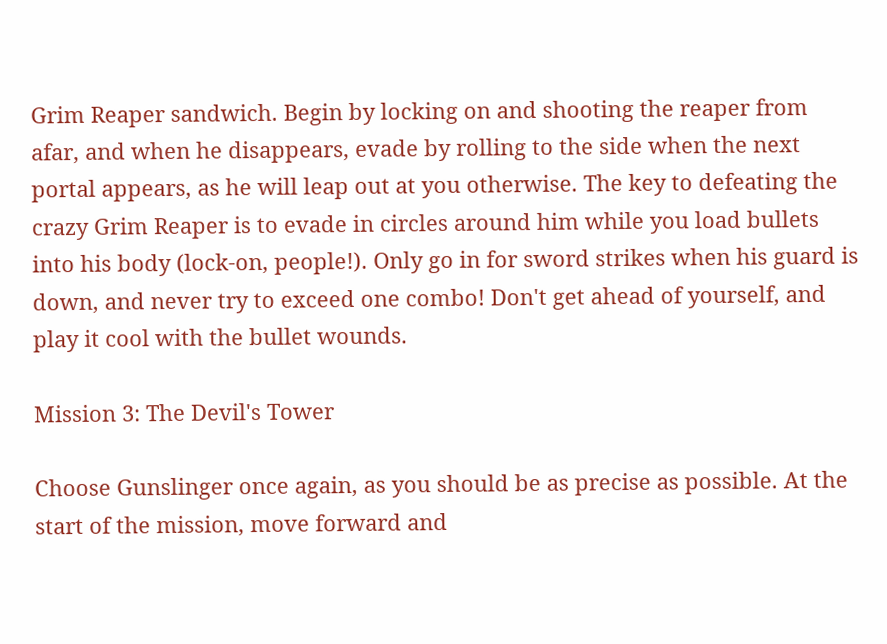Grim Reaper sandwich. Begin by locking on and shooting the reaper from afar, and when he disappears, evade by rolling to the side when the next portal appears, as he will leap out at you otherwise. The key to defeating the crazy Grim Reaper is to evade in circles around him while you load bullets into his body (lock-on, people!). Only go in for sword strikes when his guard is down, and never try to exceed one combo! Don't get ahead of yourself, and play it cool with the bullet wounds.

Mission 3: The Devil's Tower

Choose Gunslinger once again, as you should be as precise as possible. At the start of the mission, move forward and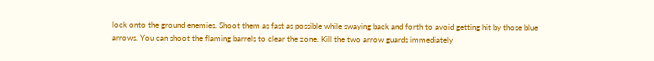lock onto the ground enemies. Shoot them as fast as possible while swaying back and forth to avoid getting hit by those blue arrows. You can shoot the flaming barrels to clear the zone. Kill the two arrow guards immediately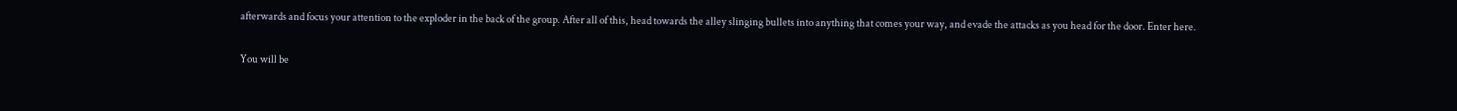afterwards and focus your attention to the exploder in the back of the group. After all of this, head towards the alley slinging bullets into anything that comes your way, and evade the attacks as you head for the door. Enter here.

You will be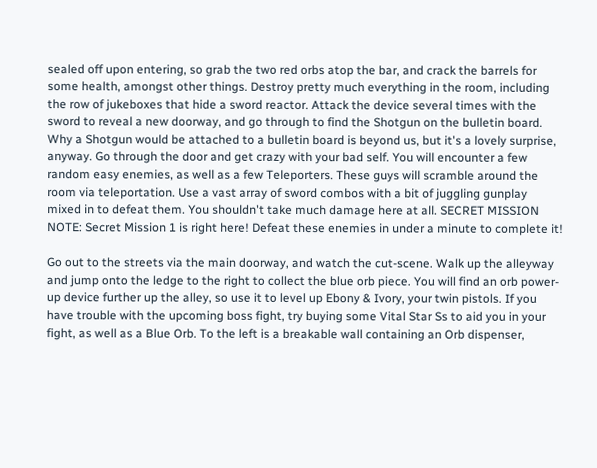sealed off upon entering, so grab the two red orbs atop the bar, and crack the barrels for some health, amongst other things. Destroy pretty much everything in the room, including the row of jukeboxes that hide a sword reactor. Attack the device several times with the sword to reveal a new doorway, and go through to find the Shotgun on the bulletin board. Why a Shotgun would be attached to a bulletin board is beyond us, but it's a lovely surprise, anyway. Go through the door and get crazy with your bad self. You will encounter a few random easy enemies, as well as a few Teleporters. These guys will scramble around the room via teleportation. Use a vast array of sword combos with a bit of juggling gunplay mixed in to defeat them. You shouldn't take much damage here at all. SECRET MISSION NOTE: Secret Mission 1 is right here! Defeat these enemies in under a minute to complete it!

Go out to the streets via the main doorway, and watch the cut-scene. Walk up the alleyway and jump onto the ledge to the right to collect the blue orb piece. You will find an orb power-up device further up the alley, so use it to level up Ebony & Ivory, your twin pistols. If you have trouble with the upcoming boss fight, try buying some Vital Star Ss to aid you in your fight, as well as a Blue Orb. To the left is a breakable wall containing an Orb dispenser,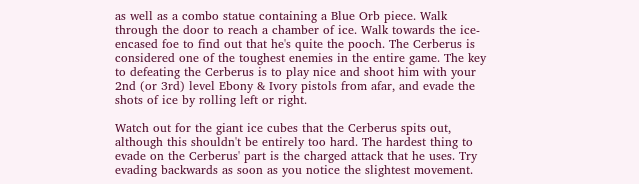as well as a combo statue containing a Blue Orb piece. Walk through the door to reach a chamber of ice. Walk towards the ice-encased foe to find out that he's quite the pooch. The Cerberus is considered one of the toughest enemies in the entire game. The key to defeating the Cerberus is to play nice and shoot him with your 2nd (or 3rd) level Ebony & Ivory pistols from afar, and evade the shots of ice by rolling left or right.

Watch out for the giant ice cubes that the Cerberus spits out, although this shouldn't be entirely too hard. The hardest thing to evade on the Cerberus' part is the charged attack that he uses. Try evading backwards as soon as you notice the slightest movement.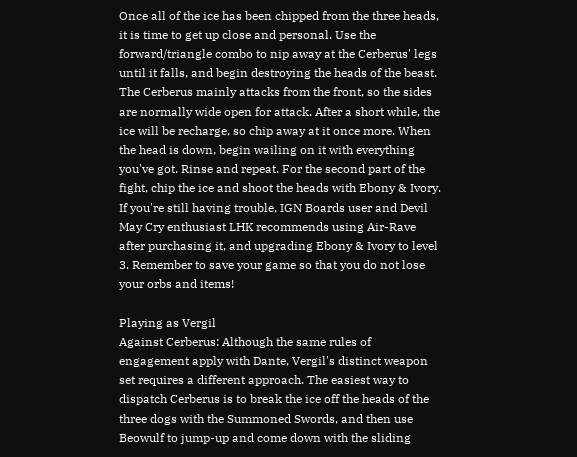Once all of the ice has been chipped from the three heads, it is time to get up close and personal. Use the forward/triangle combo to nip away at the Cerberus' legs until it falls, and begin destroying the heads of the beast. The Cerberus mainly attacks from the front, so the sides are normally wide open for attack. After a short while, the ice will be recharge, so chip away at it once more. When the head is down, begin wailing on it with everything you've got. Rinse and repeat. For the second part of the fight, chip the ice and shoot the heads with Ebony & Ivory. If you're still having trouble, IGN Boards user and Devil May Cry enthusiast LHK recommends using Air-Rave after purchasing it, and upgrading Ebony & Ivory to level 3. Remember to save your game so that you do not lose your orbs and items!

Playing as Vergil
Against Cerberus: Although the same rules of engagement apply with Dante, Vergil's distinct weapon set requires a different approach. The easiest way to dispatch Cerberus is to break the ice off the heads of the three dogs with the Summoned Swords, and then use Beowulf to jump-up and come down with the sliding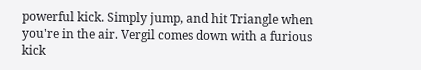powerful kick. Simply jump, and hit Triangle when you're in the air. Vergil comes down with a furious kick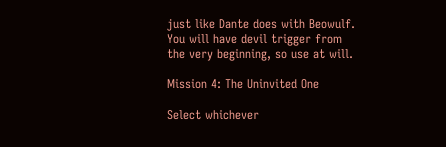just like Dante does with Beowulf. You will have devil trigger from the very beginning, so use at will.

Mission 4: The Uninvited One

Select whichever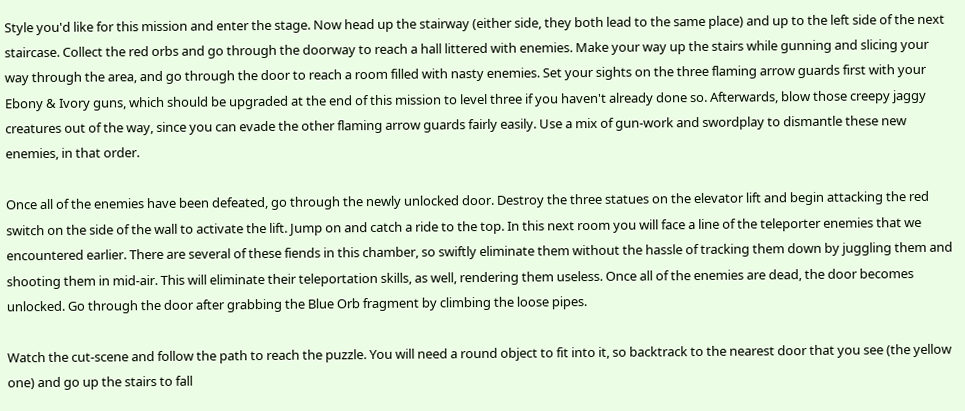Style you'd like for this mission and enter the stage. Now head up the stairway (either side, they both lead to the same place) and up to the left side of the next staircase. Collect the red orbs and go through the doorway to reach a hall littered with enemies. Make your way up the stairs while gunning and slicing your way through the area, and go through the door to reach a room filled with nasty enemies. Set your sights on the three flaming arrow guards first with your Ebony & Ivory guns, which should be upgraded at the end of this mission to level three if you haven't already done so. Afterwards, blow those creepy jaggy creatures out of the way, since you can evade the other flaming arrow guards fairly easily. Use a mix of gun-work and swordplay to dismantle these new enemies, in that order.

Once all of the enemies have been defeated, go through the newly unlocked door. Destroy the three statues on the elevator lift and begin attacking the red switch on the side of the wall to activate the lift. Jump on and catch a ride to the top. In this next room you will face a line of the teleporter enemies that we encountered earlier. There are several of these fiends in this chamber, so swiftly eliminate them without the hassle of tracking them down by juggling them and shooting them in mid-air. This will eliminate their teleportation skills, as well, rendering them useless. Once all of the enemies are dead, the door becomes unlocked. Go through the door after grabbing the Blue Orb fragment by climbing the loose pipes.

Watch the cut-scene and follow the path to reach the puzzle. You will need a round object to fit into it, so backtrack to the nearest door that you see (the yellow one) and go up the stairs to fall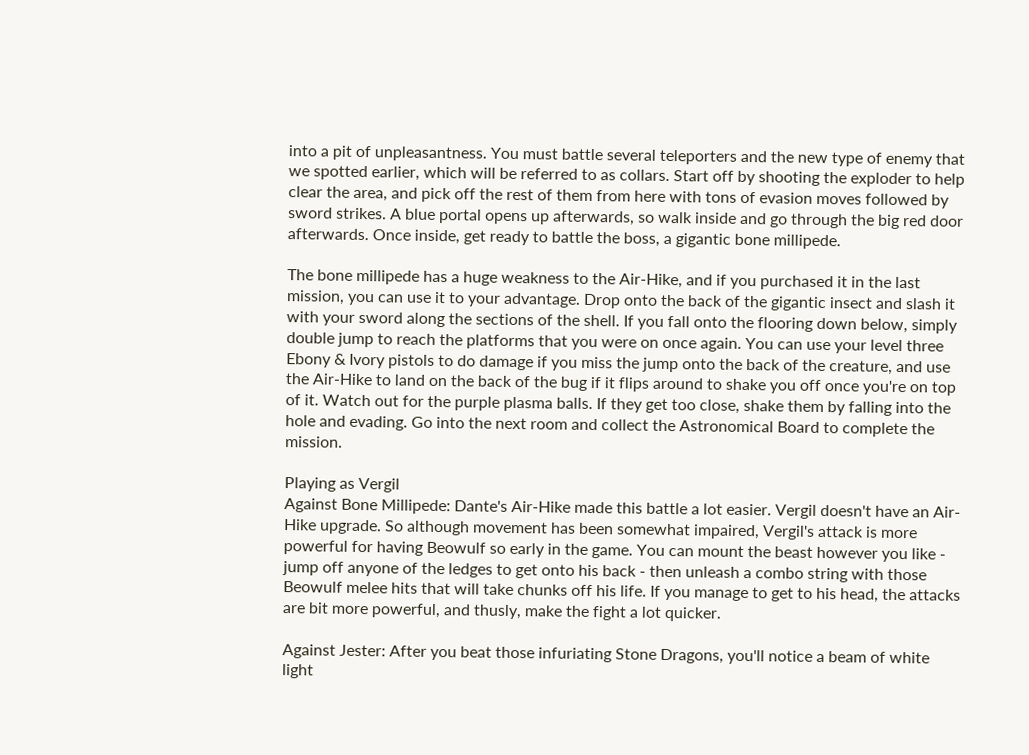into a pit of unpleasantness. You must battle several teleporters and the new type of enemy that we spotted earlier, which will be referred to as collars. Start off by shooting the exploder to help clear the area, and pick off the rest of them from here with tons of evasion moves followed by sword strikes. A blue portal opens up afterwards, so walk inside and go through the big red door afterwards. Once inside, get ready to battle the boss, a gigantic bone millipede.

The bone millipede has a huge weakness to the Air-Hike, and if you purchased it in the last mission, you can use it to your advantage. Drop onto the back of the gigantic insect and slash it with your sword along the sections of the shell. If you fall onto the flooring down below, simply double jump to reach the platforms that you were on once again. You can use your level three Ebony & Ivory pistols to do damage if you miss the jump onto the back of the creature, and use the Air-Hike to land on the back of the bug if it flips around to shake you off once you're on top of it. Watch out for the purple plasma balls. If they get too close, shake them by falling into the hole and evading. Go into the next room and collect the Astronomical Board to complete the mission.

Playing as Vergil
Against Bone Millipede: Dante's Air-Hike made this battle a lot easier. Vergil doesn't have an Air-Hike upgrade. So although movement has been somewhat impaired, Vergil's attack is more powerful for having Beowulf so early in the game. You can mount the beast however you like - jump off anyone of the ledges to get onto his back - then unleash a combo string with those Beowulf melee hits that will take chunks off his life. If you manage to get to his head, the attacks are bit more powerful, and thusly, make the fight a lot quicker.

Against Jester: After you beat those infuriating Stone Dragons, you'll notice a beam of white light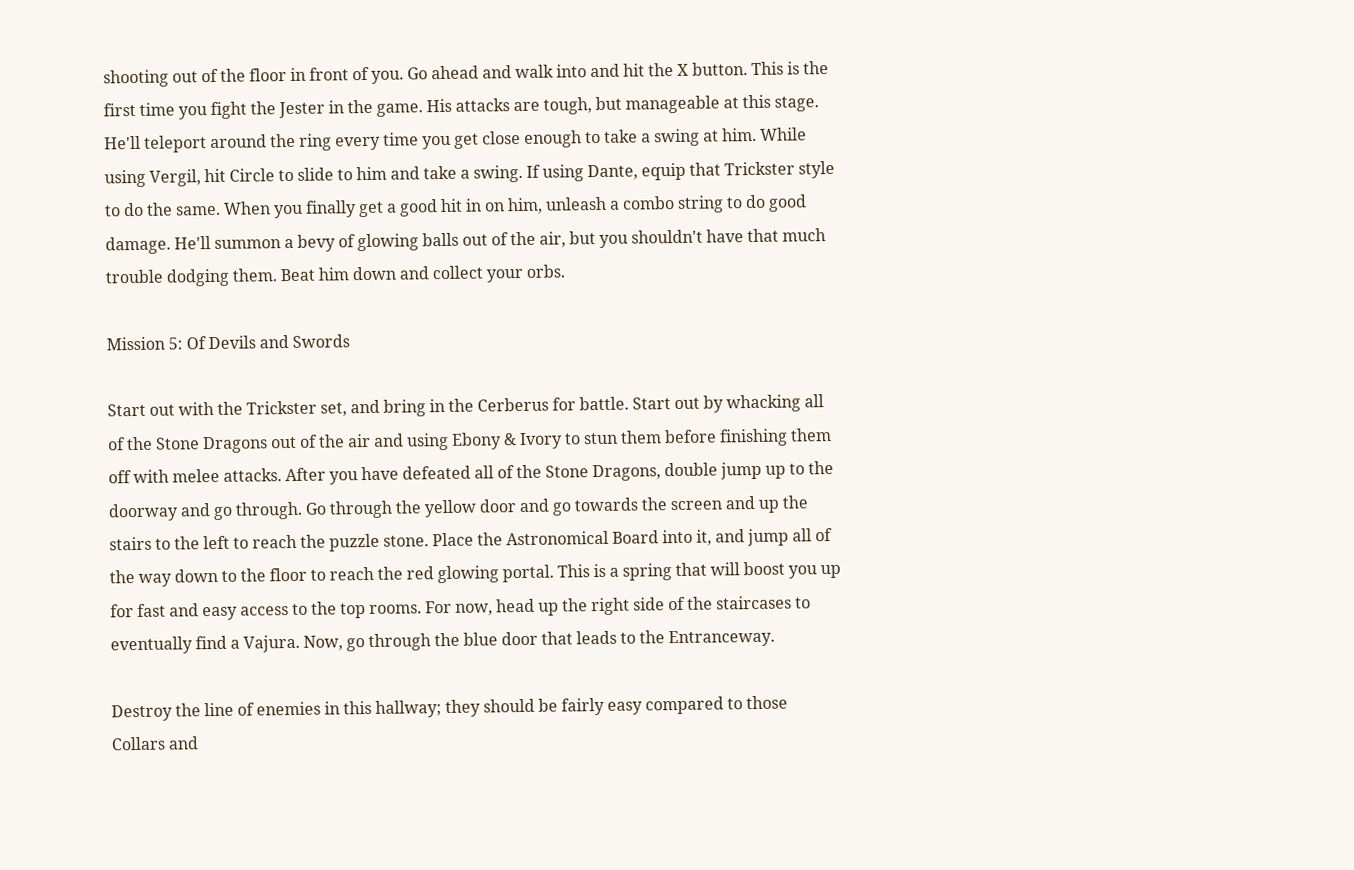shooting out of the floor in front of you. Go ahead and walk into and hit the X button. This is the first time you fight the Jester in the game. His attacks are tough, but manageable at this stage. He'll teleport around the ring every time you get close enough to take a swing at him. While using Vergil, hit Circle to slide to him and take a swing. If using Dante, equip that Trickster style to do the same. When you finally get a good hit in on him, unleash a combo string to do good damage. He'll summon a bevy of glowing balls out of the air, but you shouldn't have that much trouble dodging them. Beat him down and collect your orbs.

Mission 5: Of Devils and Swords

Start out with the Trickster set, and bring in the Cerberus for battle. Start out by whacking all of the Stone Dragons out of the air and using Ebony & Ivory to stun them before finishing them off with melee attacks. After you have defeated all of the Stone Dragons, double jump up to the doorway and go through. Go through the yellow door and go towards the screen and up the stairs to the left to reach the puzzle stone. Place the Astronomical Board into it, and jump all of the way down to the floor to reach the red glowing portal. This is a spring that will boost you up for fast and easy access to the top rooms. For now, head up the right side of the staircases to eventually find a Vajura. Now, go through the blue door that leads to the Entranceway.

Destroy the line of enemies in this hallway; they should be fairly easy compared to those Collars and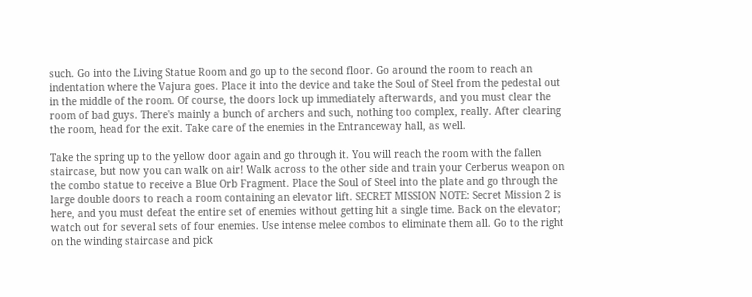such. Go into the Living Statue Room and go up to the second floor. Go around the room to reach an indentation where the Vajura goes. Place it into the device and take the Soul of Steel from the pedestal out in the middle of the room. Of course, the doors lock up immediately afterwards, and you must clear the room of bad guys. There's mainly a bunch of archers and such, nothing too complex, really. After clearing the room, head for the exit. Take care of the enemies in the Entranceway hall, as well.

Take the spring up to the yellow door again and go through it. You will reach the room with the fallen staircase, but now you can walk on air! Walk across to the other side and train your Cerberus weapon on the combo statue to receive a Blue Orb Fragment. Place the Soul of Steel into the plate and go through the large double doors to reach a room containing an elevator lift. SECRET MISSION NOTE: Secret Mission 2 is here, and you must defeat the entire set of enemies without getting hit a single time. Back on the elevator; watch out for several sets of four enemies. Use intense melee combos to eliminate them all. Go to the right on the winding staircase and pick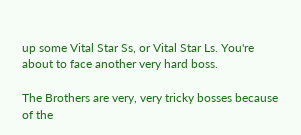up some Vital Star Ss, or Vital Star Ls. You're about to face another very hard boss.

The Brothers are very, very tricky bosses because of the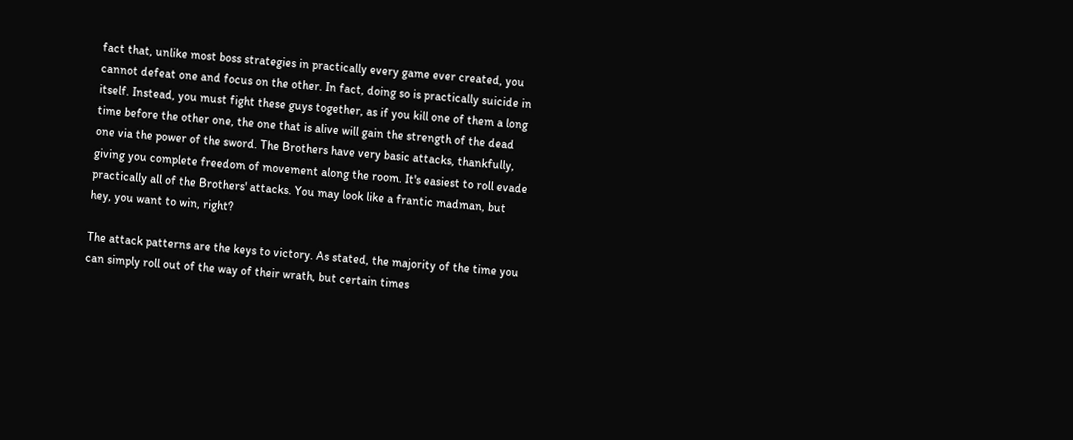fact that, unlike most boss strategies in practically every game ever created, you cannot defeat one and focus on the other. In fact, doing so is practically suicide in itself. Instead, you must fight these guys together, as if you kill one of them a long time before the other one, the one that is alive will gain the strength of the dead one via the power of the sword. The Brothers have very basic attacks, thankfully, giving you complete freedom of movement along the room. It's easiest to roll evade practically all of the Brothers' attacks. You may look like a frantic madman, but hey, you want to win, right?

The attack patterns are the keys to victory. As stated, the majority of the time you can simply roll out of the way of their wrath, but certain times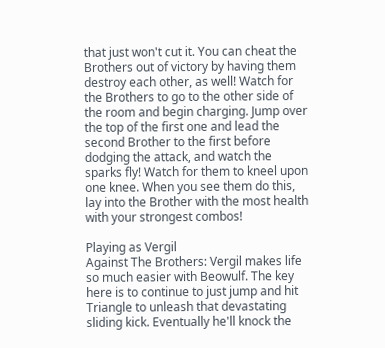that just won't cut it. You can cheat the Brothers out of victory by having them destroy each other, as well! Watch for the Brothers to go to the other side of the room and begin charging. Jump over the top of the first one and lead the second Brother to the first before dodging the attack, and watch the sparks fly! Watch for them to kneel upon one knee. When you see them do this, lay into the Brother with the most health with your strongest combos!

Playing as Vergil
Against The Brothers: Vergil makes life so much easier with Beowulf. The key here is to continue to just jump and hit Triangle to unleash that devastating sliding kick. Eventually he'll knock the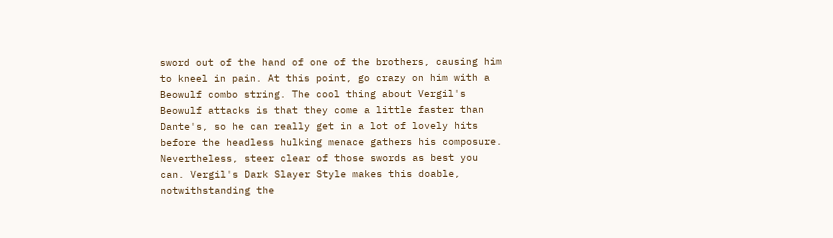sword out of the hand of one of the brothers, causing him to kneel in pain. At this point, go crazy on him with a Beowulf combo string. The cool thing about Vergil's Beowulf attacks is that they come a little faster than Dante's, so he can really get in a lot of lovely hits before the headless hulking menace gathers his composure. Nevertheless, steer clear of those swords as best you can. Vergil's Dark Slayer Style makes this doable, notwithstanding the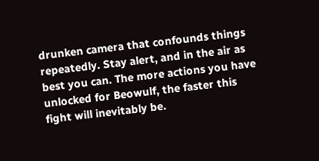drunken camera that confounds things repeatedly. Stay alert, and in the air as best you can. The more actions you have unlocked for Beowulf, the faster this fight will inevitably be.